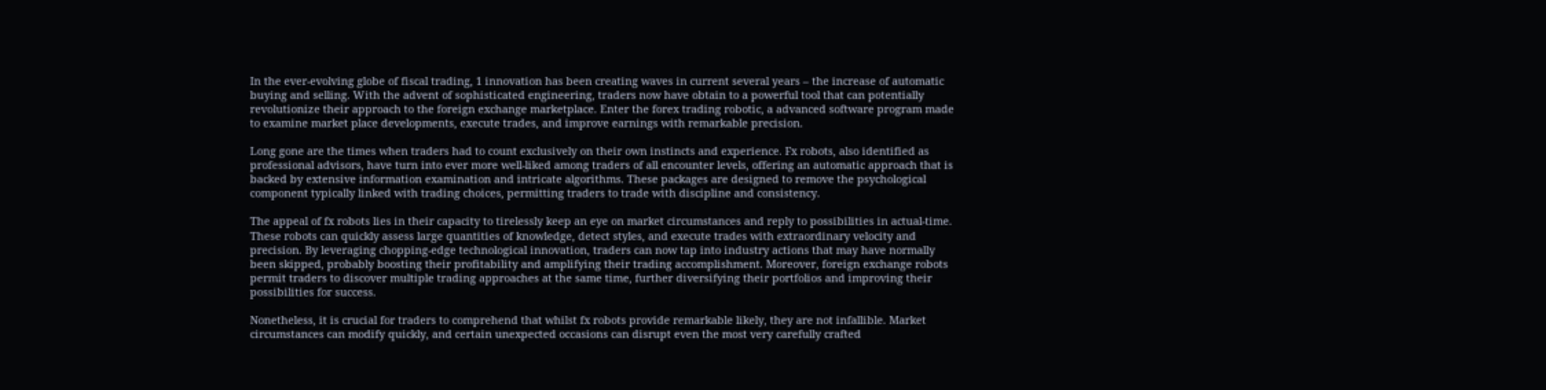In the ever-evolving globe of fiscal trading, 1 innovation has been creating waves in current several years – the increase of automatic buying and selling. With the advent of sophisticated engineering, traders now have obtain to a powerful tool that can potentially revolutionize their approach to the foreign exchange marketplace. Enter the forex trading robotic, a advanced software program made to examine market place developments, execute trades, and improve earnings with remarkable precision.

Long gone are the times when traders had to count exclusively on their own instincts and experience. Fx robots, also identified as professional advisors, have turn into ever more well-liked among traders of all encounter levels, offering an automatic approach that is backed by extensive information examination and intricate algorithms. These packages are designed to remove the psychological component typically linked with trading choices, permitting traders to trade with discipline and consistency.

The appeal of fx robots lies in their capacity to tirelessly keep an eye on market circumstances and reply to possibilities in actual-time. These robots can quickly assess large quantities of knowledge, detect styles, and execute trades with extraordinary velocity and precision. By leveraging chopping-edge technological innovation, traders can now tap into industry actions that may have normally been skipped, probably boosting their profitability and amplifying their trading accomplishment. Moreover, foreign exchange robots permit traders to discover multiple trading approaches at the same time, further diversifying their portfolios and improving their possibilities for success.

Nonetheless, it is crucial for traders to comprehend that whilst fx robots provide remarkable likely, they are not infallible. Market circumstances can modify quickly, and certain unexpected occasions can disrupt even the most very carefully crafted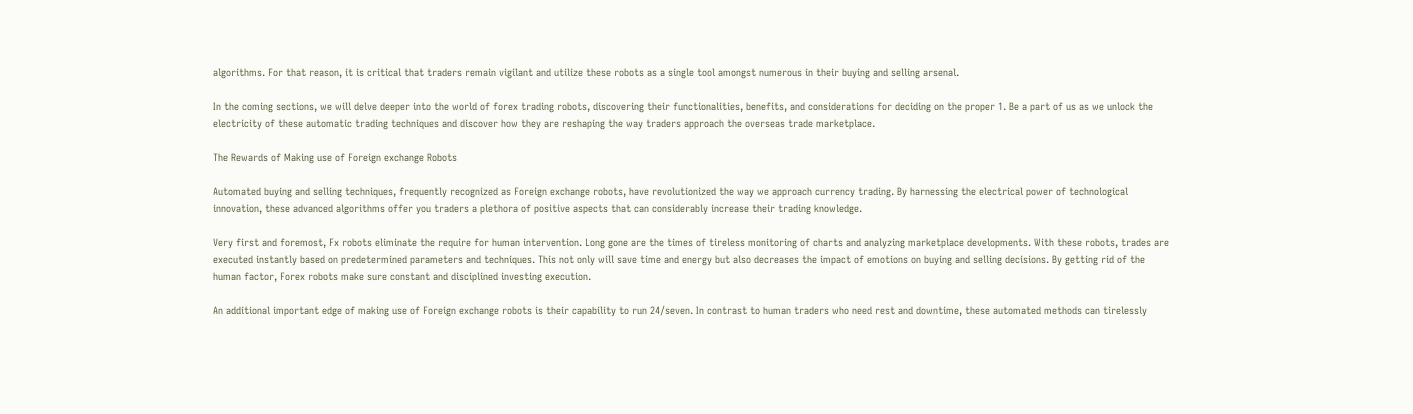algorithms. For that reason, it is critical that traders remain vigilant and utilize these robots as a single tool amongst numerous in their buying and selling arsenal.

In the coming sections, we will delve deeper into the world of forex trading robots, discovering their functionalities, benefits, and considerations for deciding on the proper 1. Be a part of us as we unlock the electricity of these automatic trading techniques and discover how they are reshaping the way traders approach the overseas trade marketplace.

The Rewards of Making use of Foreign exchange Robots

Automated buying and selling techniques, frequently recognized as Foreign exchange robots, have revolutionized the way we approach currency trading. By harnessing the electrical power of technological innovation, these advanced algorithms offer you traders a plethora of positive aspects that can considerably increase their trading knowledge.

Very first and foremost, Fx robots eliminate the require for human intervention. Long gone are the times of tireless monitoring of charts and analyzing marketplace developments. With these robots, trades are executed instantly based on predetermined parameters and techniques. This not only will save time and energy but also decreases the impact of emotions on buying and selling decisions. By getting rid of the human factor, Forex robots make sure constant and disciplined investing execution.

An additional important edge of making use of Foreign exchange robots is their capability to run 24/seven. In contrast to human traders who need rest and downtime, these automated methods can tirelessly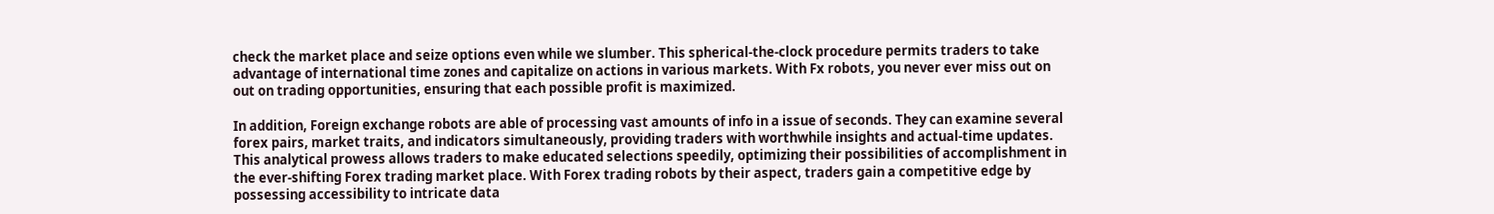check the market place and seize options even while we slumber. This spherical-the-clock procedure permits traders to take advantage of international time zones and capitalize on actions in various markets. With Fx robots, you never ever miss out on out on trading opportunities, ensuring that each possible profit is maximized.

In addition, Foreign exchange robots are able of processing vast amounts of info in a issue of seconds. They can examine several forex pairs, market traits, and indicators simultaneously, providing traders with worthwhile insights and actual-time updates. This analytical prowess allows traders to make educated selections speedily, optimizing their possibilities of accomplishment in the ever-shifting Forex trading market place. With Forex trading robots by their aspect, traders gain a competitive edge by possessing accessibility to intricate data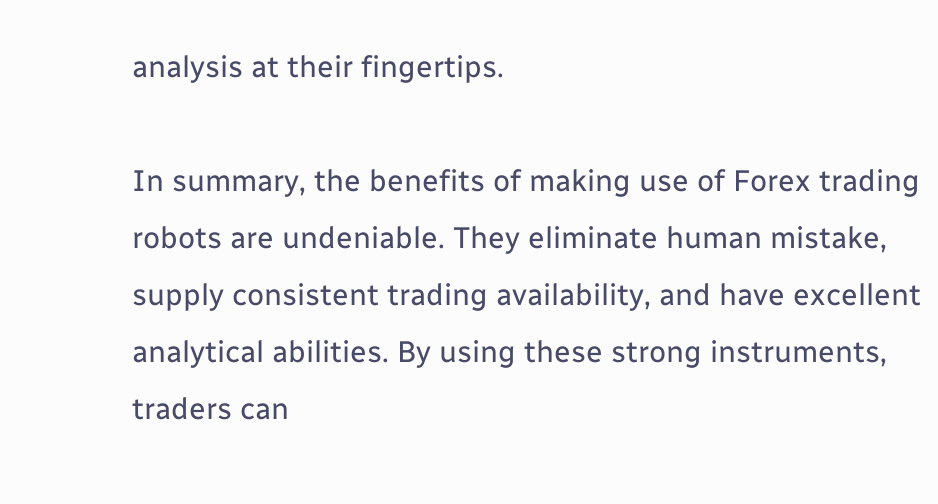analysis at their fingertips.

In summary, the benefits of making use of Forex trading robots are undeniable. They eliminate human mistake, supply consistent trading availability, and have excellent analytical abilities. By using these strong instruments, traders can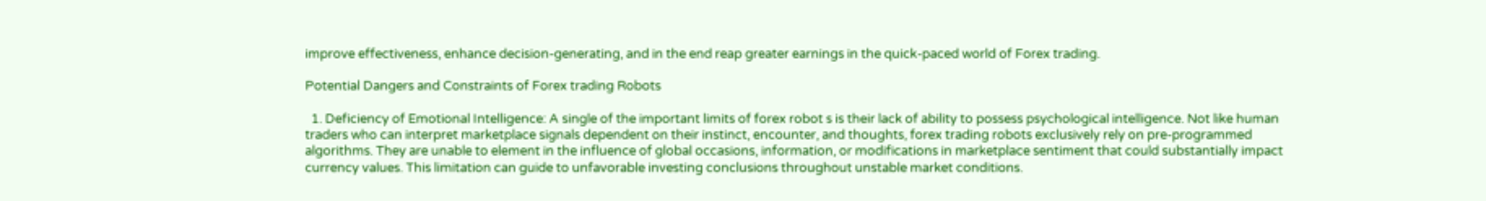improve effectiveness, enhance decision-generating, and in the end reap greater earnings in the quick-paced world of Forex trading.

Potential Dangers and Constraints of Forex trading Robots

  1. Deficiency of Emotional Intelligence: A single of the important limits of forex robot s is their lack of ability to possess psychological intelligence. Not like human traders who can interpret marketplace signals dependent on their instinct, encounter, and thoughts, forex trading robots exclusively rely on pre-programmed algorithms. They are unable to element in the influence of global occasions, information, or modifications in marketplace sentiment that could substantially impact currency values. This limitation can guide to unfavorable investing conclusions throughout unstable market conditions.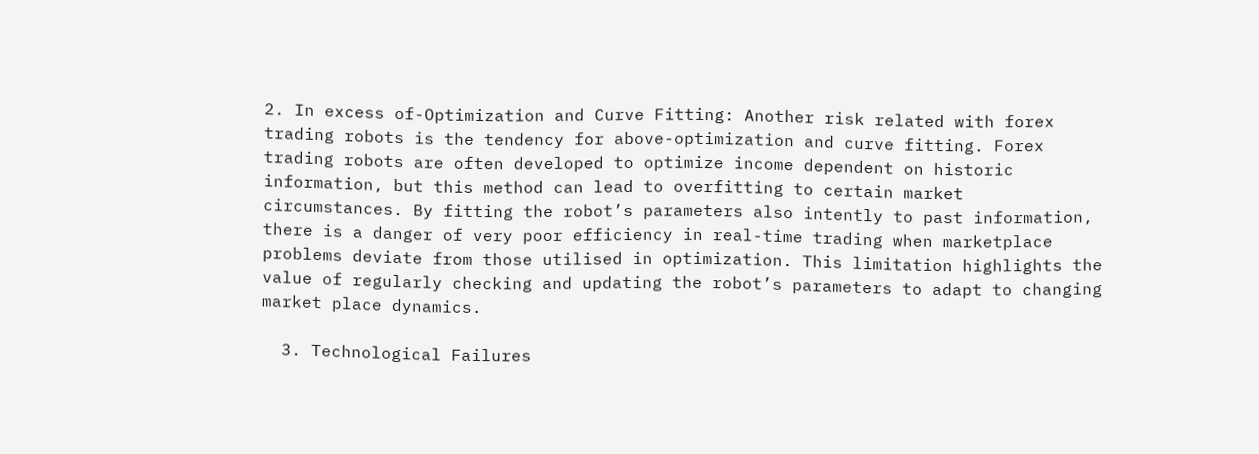2. In excess of-Optimization and Curve Fitting: Another risk related with forex trading robots is the tendency for above-optimization and curve fitting. Forex trading robots are often developed to optimize income dependent on historic information, but this method can lead to overfitting to certain market circumstances. By fitting the robot’s parameters also intently to past information, there is a danger of very poor efficiency in real-time trading when marketplace problems deviate from those utilised in optimization. This limitation highlights the value of regularly checking and updating the robot’s parameters to adapt to changing market place dynamics.

  3. Technological Failures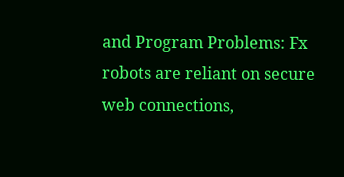and Program Problems: Fx robots are reliant on secure web connections,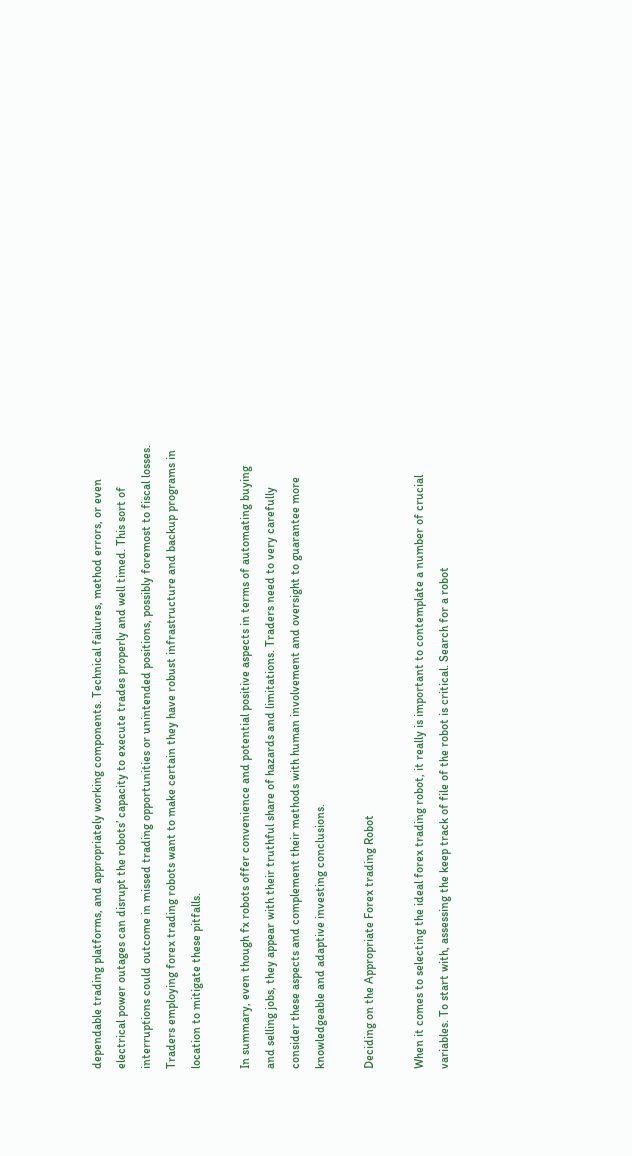dependable trading platforms, and appropriately working components. Technical failures, method errors, or even electrical power outages can disrupt the robots’ capacity to execute trades properly and well timed. This sort of interruptions could outcome in missed trading opportunities or unintended positions, possibly foremost to fiscal losses. Traders employing forex trading robots want to make certain they have robust infrastructure and backup programs in location to mitigate these pitfalls.

In summary, even though fx robots offer convenience and potential positive aspects in terms of automating buying and selling jobs, they appear with their truthful share of hazards and limitations. Traders need to very carefully consider these aspects and complement their methods with human involvement and oversight to guarantee more knowledgeable and adaptive investing conclusions.

Deciding on the Appropriate Forex trading Robot

When it comes to selecting the ideal forex trading robot, it really is important to contemplate a number of crucial variables. To start with, assessing the keep track of file of the robot is critical. Search for a robot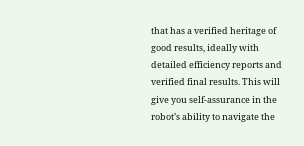that has a verified heritage of good results, ideally with detailed efficiency reports and verified final results. This will give you self-assurance in the robot’s ability to navigate the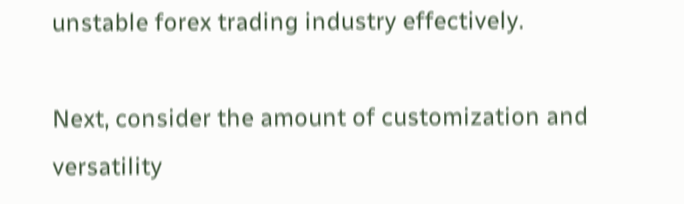unstable forex trading industry effectively.

Next, consider the amount of customization and versatility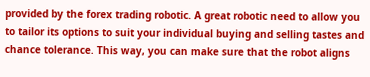provided by the forex trading robotic. A great robotic need to allow you to tailor its options to suit your individual buying and selling tastes and chance tolerance. This way, you can make sure that the robot aligns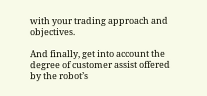with your trading approach and objectives.

And finally, get into account the degree of customer assist offered by the robot’s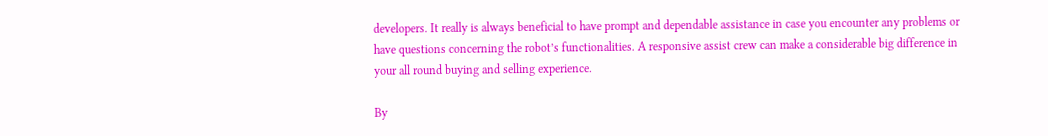developers. It really is always beneficial to have prompt and dependable assistance in case you encounter any problems or have questions concerning the robot’s functionalities. A responsive assist crew can make a considerable big difference in your all round buying and selling experience.

By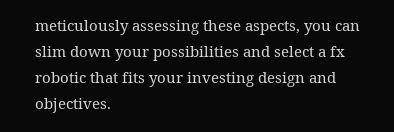meticulously assessing these aspects, you can slim down your possibilities and select a fx robotic that fits your investing design and objectives.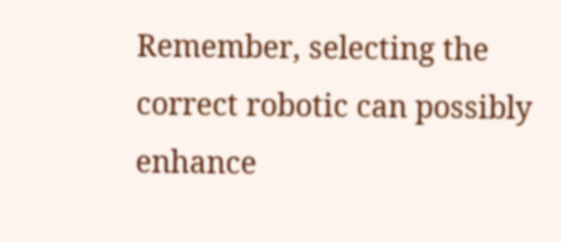Remember, selecting the correct robotic can possibly enhance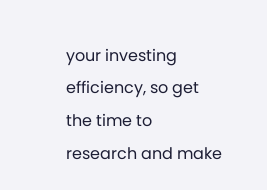your investing efficiency, so get the time to research and make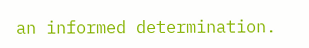an informed determination.